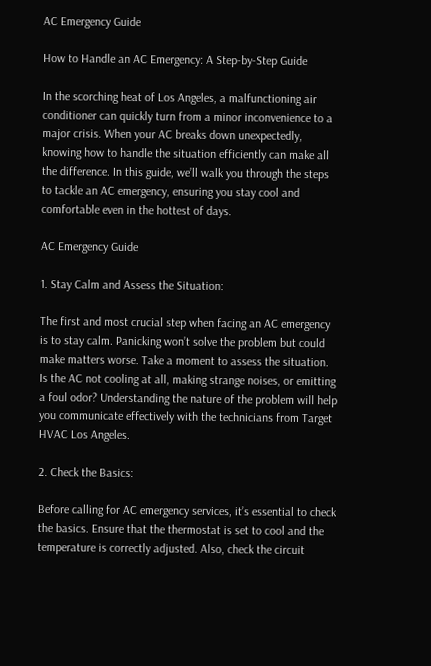AC Emergency Guide

How to Handle an AC Emergency: A Step-by-Step Guide

In the scorching heat of Los Angeles, a malfunctioning air conditioner can quickly turn from a minor inconvenience to a major crisis. When your AC breaks down unexpectedly, knowing how to handle the situation efficiently can make all the difference. In this guide, we’ll walk you through the steps to tackle an AC emergency, ensuring you stay cool and comfortable even in the hottest of days.

AC Emergency Guide

1. Stay Calm and Assess the Situation:

The first and most crucial step when facing an AC emergency is to stay calm. Panicking won’t solve the problem but could make matters worse. Take a moment to assess the situation. Is the AC not cooling at all, making strange noises, or emitting a foul odor? Understanding the nature of the problem will help you communicate effectively with the technicians from Target HVAC Los Angeles.

2. Check the Basics:

Before calling for AC emergency services, it’s essential to check the basics. Ensure that the thermostat is set to cool and the temperature is correctly adjusted. Also, check the circuit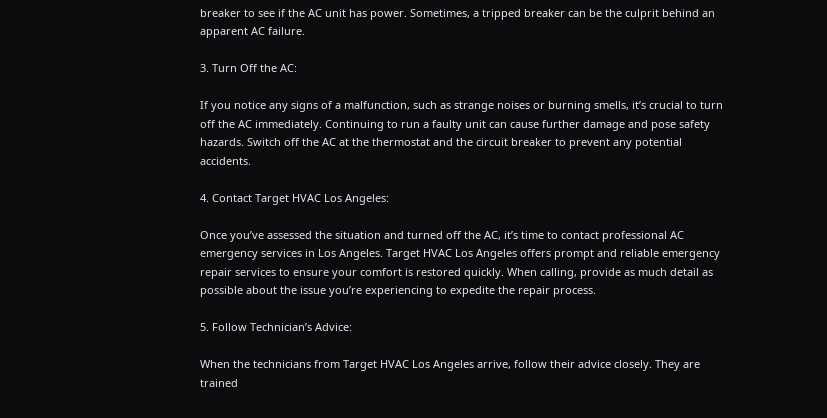breaker to see if the AC unit has power. Sometimes, a tripped breaker can be the culprit behind an apparent AC failure.

3. Turn Off the AC:

If you notice any signs of a malfunction, such as strange noises or burning smells, it’s crucial to turn off the AC immediately. Continuing to run a faulty unit can cause further damage and pose safety hazards. Switch off the AC at the thermostat and the circuit breaker to prevent any potential accidents.

4. Contact Target HVAC Los Angeles:

Once you’ve assessed the situation and turned off the AC, it’s time to contact professional AC emergency services in Los Angeles. Target HVAC Los Angeles offers prompt and reliable emergency repair services to ensure your comfort is restored quickly. When calling, provide as much detail as possible about the issue you’re experiencing to expedite the repair process.

5. Follow Technician’s Advice:

When the technicians from Target HVAC Los Angeles arrive, follow their advice closely. They are trained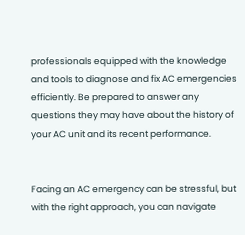professionals equipped with the knowledge and tools to diagnose and fix AC emergencies efficiently. Be prepared to answer any questions they may have about the history of your AC unit and its recent performance.


Facing an AC emergency can be stressful, but with the right approach, you can navigate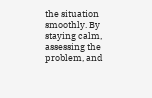the situation smoothly. By staying calm, assessing the problem, and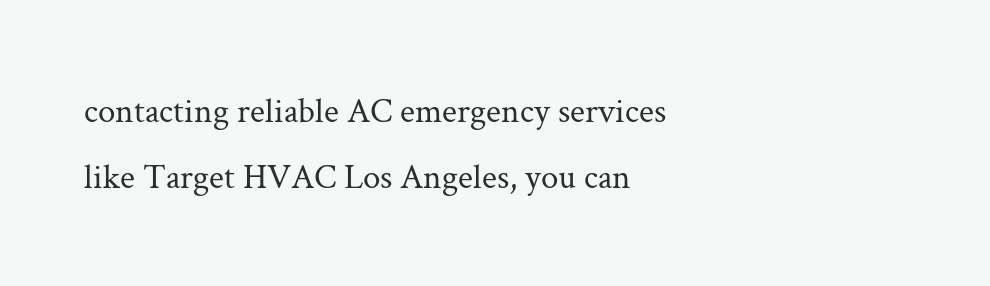contacting reliable AC emergency services like Target HVAC Los Angeles, you can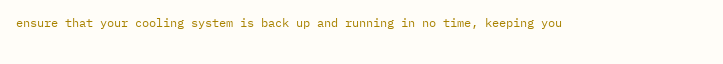ensure that your cooling system is back up and running in no time, keeping you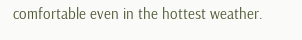comfortable even in the hottest weather.